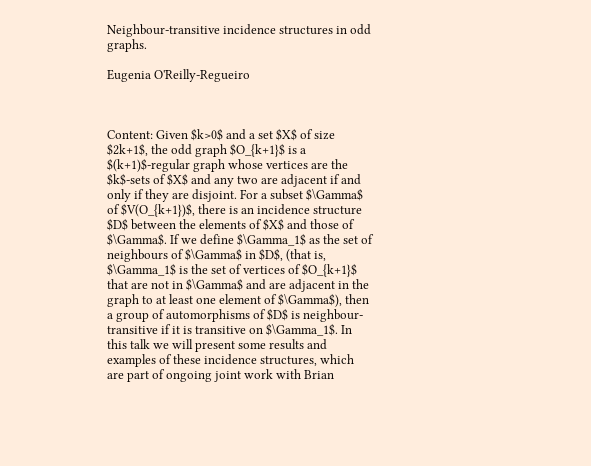Neighbour-transitive incidence structures in odd graphs.

Eugenia O'Reilly-Regueiro



Content: Given $k>0$ and a set $X$ of size $2k+1$, the odd graph $O_{k+1}$ is a $(k+1)$-regular graph whose vertices are the $k$-sets of $X$ and any two are adjacent if and only if they are disjoint. For a subset $\Gamma$ of $V(O_{k+1})$, there is an incidence structure $D$ between the elements of $X$ and those of $\Gamma$. If we define $\Gamma_1$ as the set of neighbours of $\Gamma$ in $D$, (that is, $\Gamma_1$ is the set of vertices of $O_{k+1}$ that are not in $\Gamma$ and are adjacent in the graph to at least one element of $\Gamma$), then a group of automorphisms of $D$ is neighbour-transitive if it is transitive on $\Gamma_1$. In this talk we will present some results and examples of these incidence structures, which are part of ongoing joint work with Brian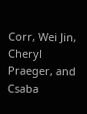Corr, Wei Jin, Cheryl Praeger, and Csaba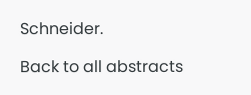Schneider.

Back to all abstracts